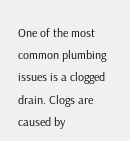One of the most common plumbing issues is a clogged drain. Clogs are caused by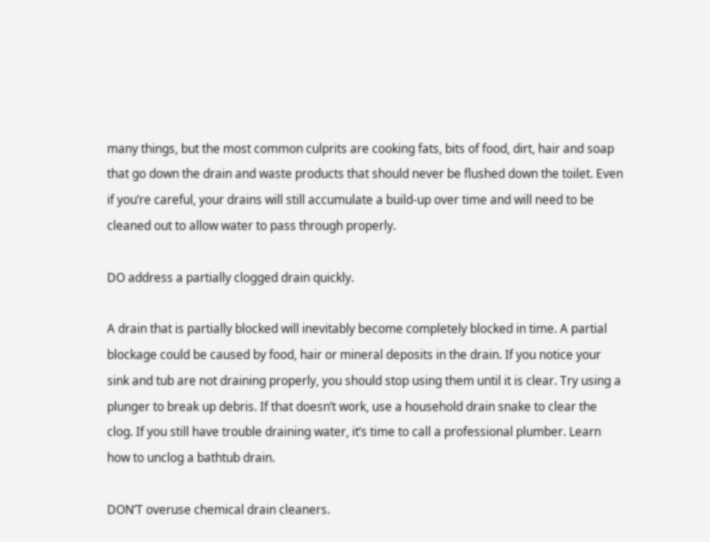many things, but the most common culprits are cooking fats, bits of food, dirt, hair and soap that go down the drain and waste products that should never be flushed down the toilet. Even if you’re careful, your drains will still accumulate a build-up over time and will need to be cleaned out to allow water to pass through properly.

DO address a partially clogged drain quickly.

A drain that is partially blocked will inevitably become completely blocked in time. A partial blockage could be caused by food, hair or mineral deposits in the drain. If you notice your sink and tub are not draining properly, you should stop using them until it is clear. Try using a plunger to break up debris. If that doesn’t work, use a household drain snake to clear the clog. If you still have trouble draining water, it’s time to call a professional plumber. Learn how to unclog a bathtub drain.

DON’T overuse chemical drain cleaners.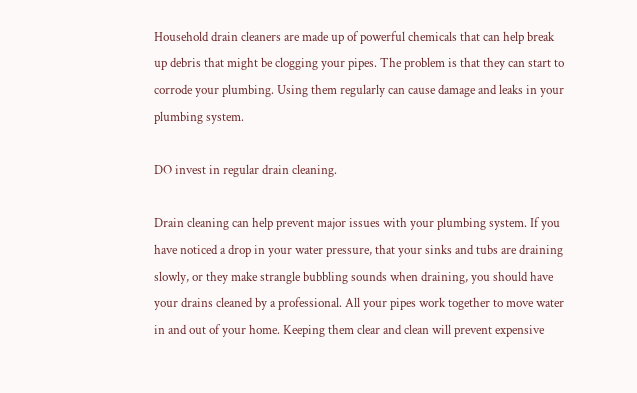Household drain cleaners are made up of powerful chemicals that can help break up debris that might be clogging your pipes. The problem is that they can start to corrode your plumbing. Using them regularly can cause damage and leaks in your plumbing system.

DO invest in regular drain cleaning.

Drain cleaning can help prevent major issues with your plumbing system. If you have noticed a drop in your water pressure, that your sinks and tubs are draining slowly, or they make strangle bubbling sounds when draining, you should have your drains cleaned by a professional. All your pipes work together to move water in and out of your home. Keeping them clear and clean will prevent expensive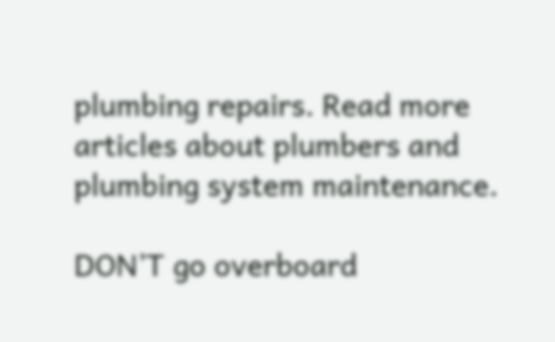plumbing repairs. Read more articles about plumbers and plumbing system maintenance.

DON’T go overboard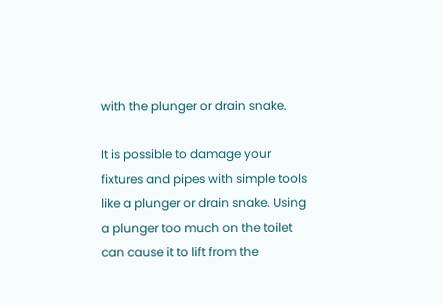with the plunger or drain snake.

It is possible to damage your fixtures and pipes with simple tools like a plunger or drain snake. Using a plunger too much on the toilet can cause it to lift from the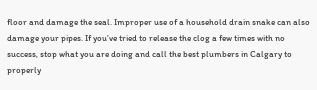floor and damage the seal. Improper use of a household drain snake can also damage your pipes. If you’ve tried to release the clog a few times with no success, stop what you are doing and call the best plumbers in Calgary to properly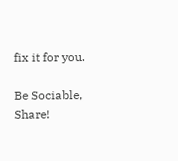fix it for you.

Be Sociable, Share!